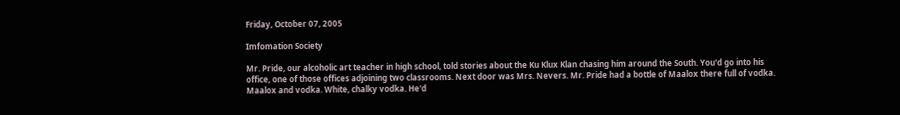Friday, October 07, 2005

Imfomation Society

Mr. Pride, our alcoholic art teacher in high school, told stories about the Ku Klux Klan chasing him around the South. You'd go into his office, one of those offices adjoining two classrooms. Next door was Mrs. Nevers. Mr. Pride had a bottle of Maalox there full of vodka. Maalox and vodka. White, chalky vodka. He'd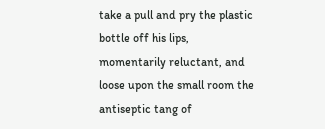take a pull and pry the plastic bottle off his lips, momentarily reluctant, and loose upon the small room the antiseptic tang of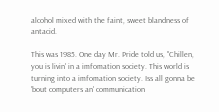alcohol mixed with the faint, sweet blandness of antacid.

This was 1985. One day Mr. Pride told us, "Chillen, you is livin' in a imfomation society. This world is turning into a imfomation society. Iss all gonna be 'bout computers an' communication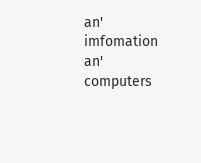an' imfomation an' computers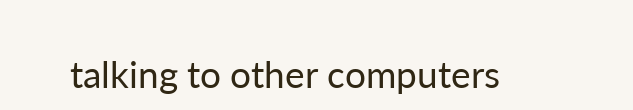talking to other computers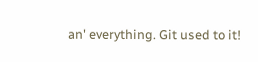an' everything. Git used to it!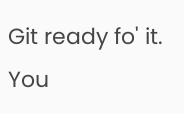Git ready fo' it. You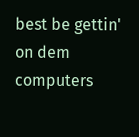best be gettin' on dem computers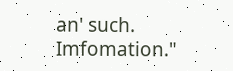an' such. Imfomation."